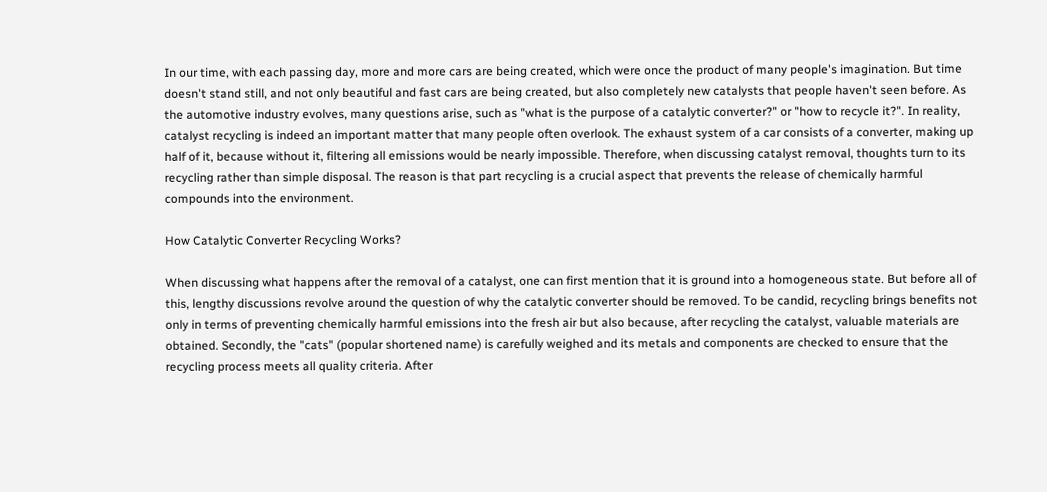In our time, with each passing day, more and more cars are being created, which were once the product of many people's imagination. But time doesn't stand still, and not only beautiful and fast cars are being created, but also completely new catalysts that people haven't seen before. As the automotive industry evolves, many questions arise, such as "what is the purpose of a catalytic converter?" or "how to recycle it?". In reality, catalyst recycling is indeed an important matter that many people often overlook. The exhaust system of a car consists of a converter, making up half of it, because without it, filtering all emissions would be nearly impossible. Therefore, when discussing catalyst removal, thoughts turn to its recycling rather than simple disposal. The reason is that part recycling is a crucial aspect that prevents the release of chemically harmful compounds into the environment.

How Catalytic Converter Recycling Works?

When discussing what happens after the removal of a catalyst, one can first mention that it is ground into a homogeneous state. But before all of this, lengthy discussions revolve around the question of why the catalytic converter should be removed. To be candid, recycling brings benefits not only in terms of preventing chemically harmful emissions into the fresh air but also because, after recycling the catalyst, valuable materials are obtained. Secondly, the "cats" (popular shortened name) is carefully weighed and its metals and components are checked to ensure that the recycling process meets all quality criteria. After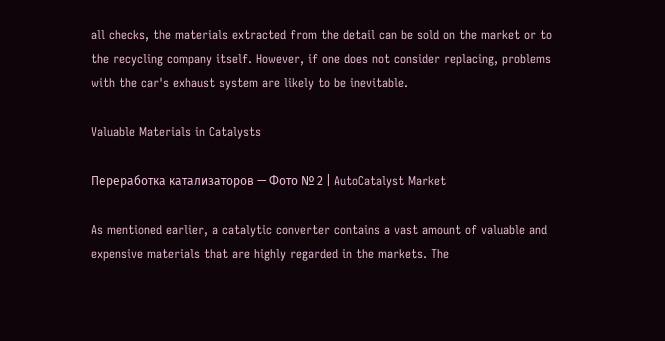all checks, the materials extracted from the detail can be sold on the market or to the recycling company itself. However, if one does not consider replacing, problems with the car's exhaust system are likely to be inevitable.

Valuable Materials in Catalysts

Переработка катализаторов — Фото № 2 | AutoCatalyst Market

As mentioned earlier, a catalytic converter contains a vast amount of valuable and expensive materials that are highly regarded in the markets. The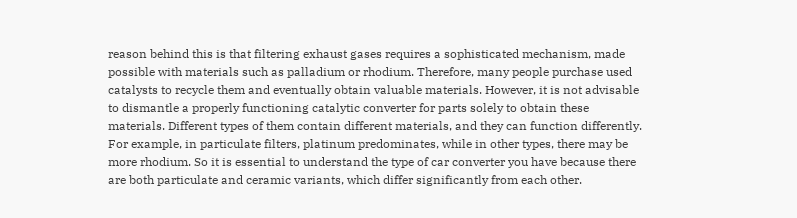reason behind this is that filtering exhaust gases requires a sophisticated mechanism, made possible with materials such as palladium or rhodium. Therefore, many people purchase used catalysts to recycle them and eventually obtain valuable materials. However, it is not advisable to dismantle a properly functioning catalytic converter for parts solely to obtain these materials. Different types of them contain different materials, and they can function differently. For example, in particulate filters, platinum predominates, while in other types, there may be more rhodium. So it is essential to understand the type of car converter you have because there are both particulate and ceramic variants, which differ significantly from each other.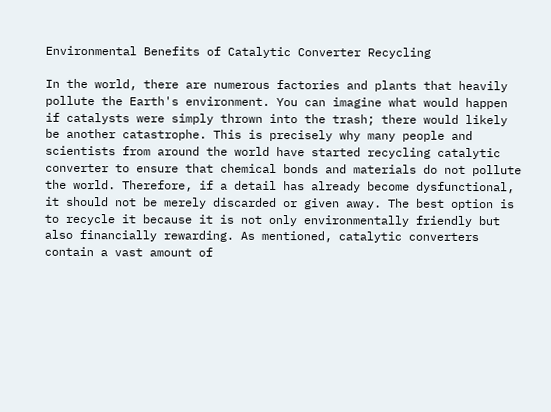Environmental Benefits of Catalytic Converter Recycling

In the world, there are numerous factories and plants that heavily pollute the Earth's environment. You can imagine what would happen if catalysts were simply thrown into the trash; there would likely be another catastrophe. This is precisely why many people and scientists from around the world have started recycling catalytic converter to ensure that chemical bonds and materials do not pollute the world. Therefore, if a detail has already become dysfunctional, it should not be merely discarded or given away. The best option is to recycle it because it is not only environmentally friendly but also financially rewarding. As mentioned, catalytic converters contain a vast amount of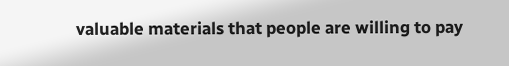valuable materials that people are willing to pay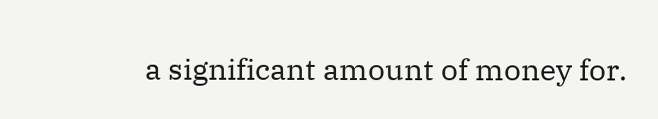a significant amount of money for.